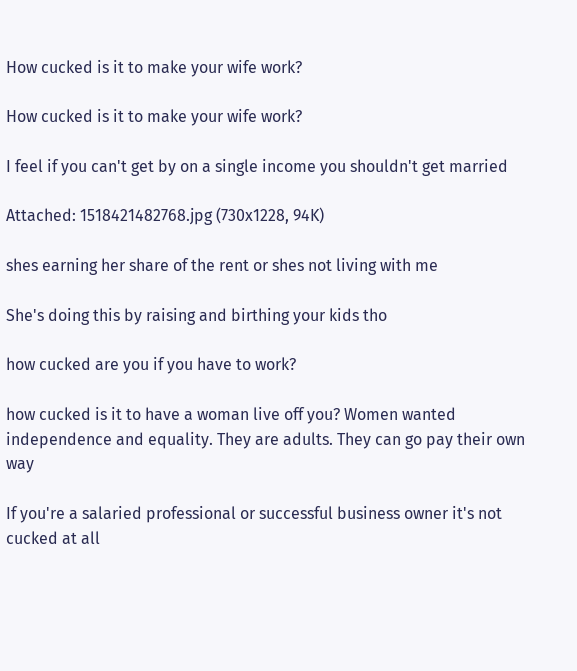How cucked is it to make your wife work?

How cucked is it to make your wife work?

I feel if you can't get by on a single income you shouldn't get married

Attached: 1518421482768.jpg (730x1228, 94K)

shes earning her share of the rent or shes not living with me

She's doing this by raising and birthing your kids tho

how cucked are you if you have to work?

how cucked is it to have a woman live off you? Women wanted independence and equality. They are adults. They can go pay their own way

If you're a salaried professional or successful business owner it's not cucked at all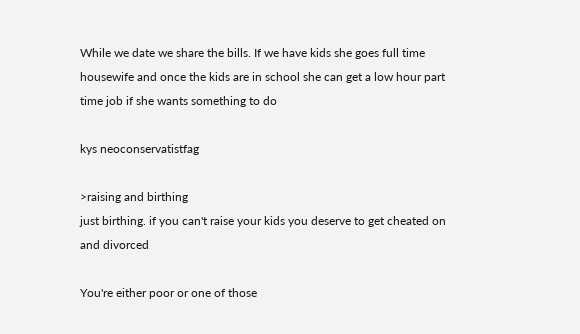While we date we share the bills. If we have kids she goes full time housewife and once the kids are in school she can get a low hour part time job if she wants something to do

kys neoconservatistfag

>raising and birthing
just birthing. if you can't raise your kids you deserve to get cheated on and divorced

You're either poor or one of those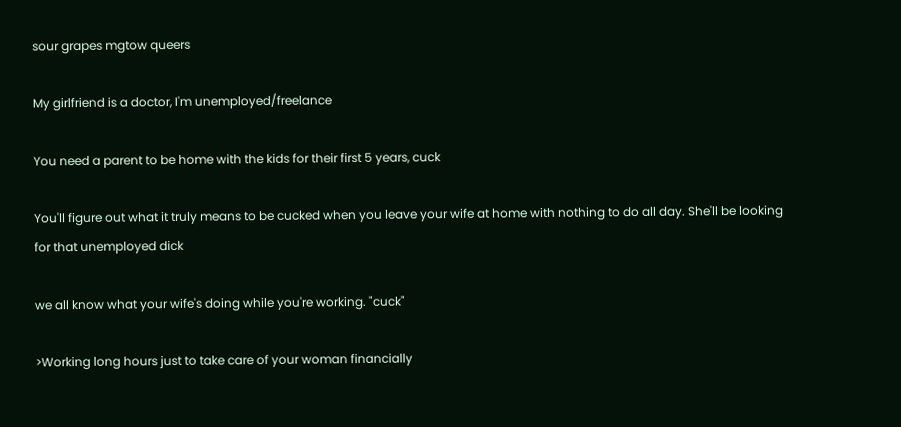sour grapes mgtow queers

My girlfriend is a doctor, I'm unemployed/freelance

You need a parent to be home with the kids for their first 5 years, cuck

You'll figure out what it truly means to be cucked when you leave your wife at home with nothing to do all day. She'll be looking for that unemployed dick

we all know what your wife's doing while you're working. "cuck"

>Working long hours just to take care of your woman financially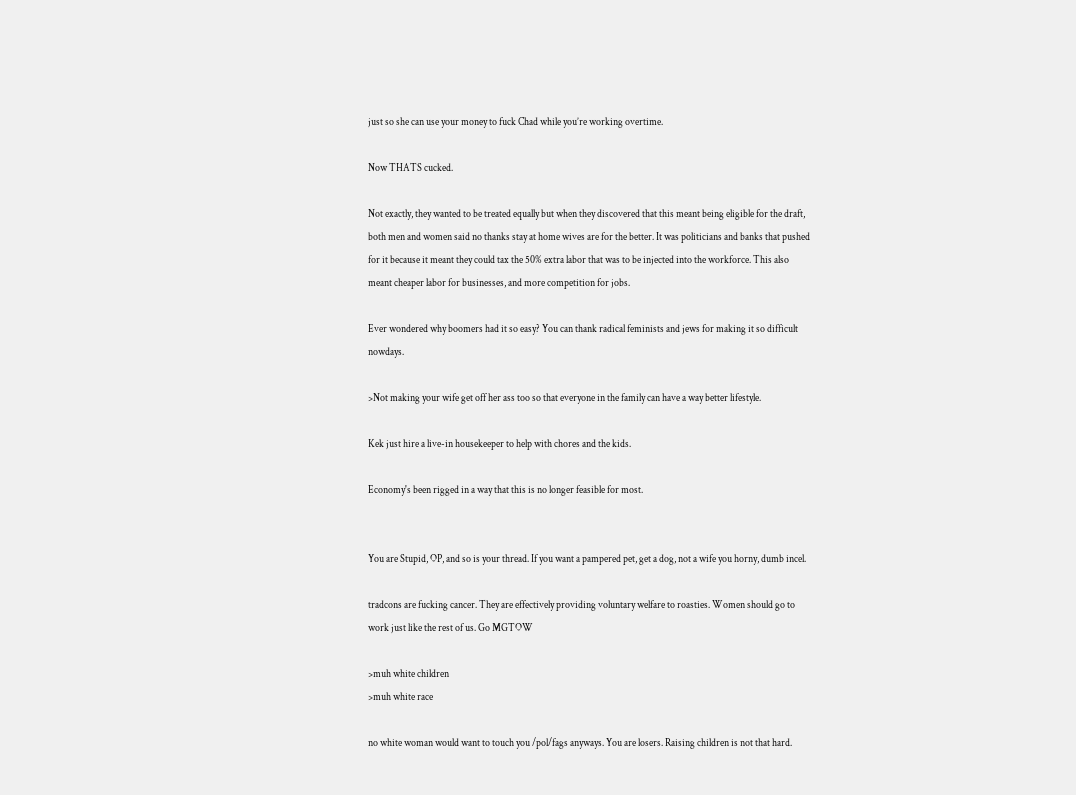just so she can use your money to fuck Chad while you’re working overtime.

Now THATS cucked.

Not exactly, they wanted to be treated equally but when they discovered that this meant being eligible for the draft, both men and women said no thanks stay at home wives are for the better. It was politicians and banks that pushed for it because it meant they could tax the 50% extra labor that was to be injected into the workforce. This also meant cheaper labor for businesses, and more competition for jobs.

Ever wondered why boomers had it so easy? You can thank radical feminists and jews for making it so difficult nowdays.

>Not making your wife get off her ass too so that everyone in the family can have a way better lifestyle.

Kek just hire a live-in housekeeper to help with chores and the kids.

Economy's been rigged in a way that this is no longer feasible for most.


You are Stupid, OP, and so is your thread. If you want a pampered pet, get a dog, not a wife you horny, dumb incel.

tradcons are fucking cancer. They are effectively providing voluntary welfare to roasties. Women should go to work just like the rest of us. Go MGTOW

>muh white children
>muh white race

no white woman would want to touch you /pol/fags anyways. You are losers. Raising children is not that hard.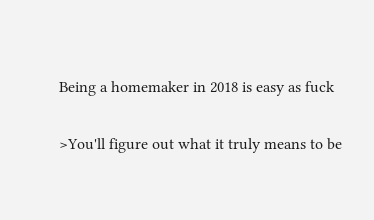Being a homemaker in 2018 is easy as fuck

>You'll figure out what it truly means to be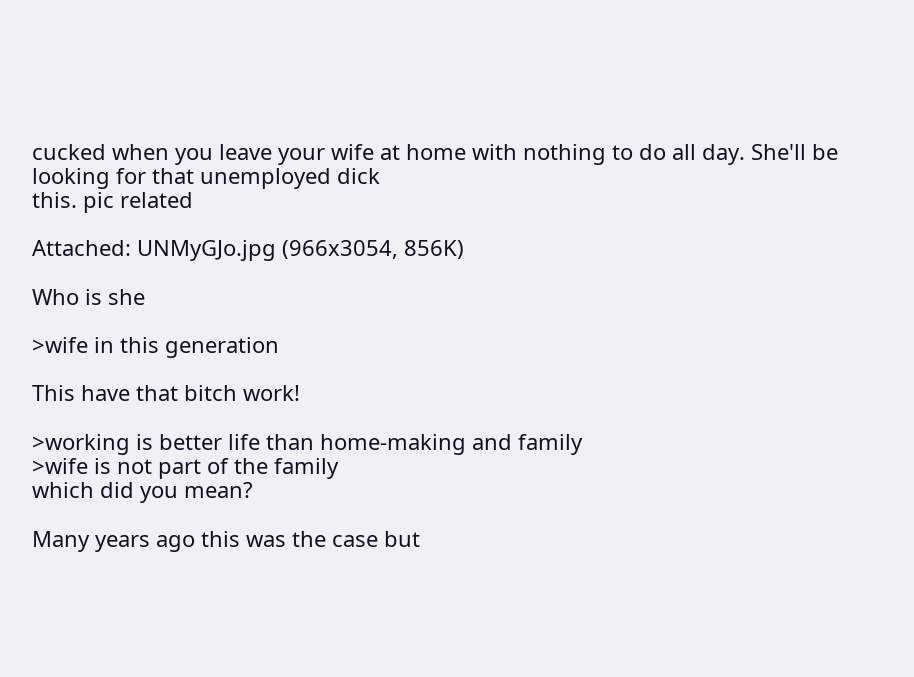cucked when you leave your wife at home with nothing to do all day. She'll be looking for that unemployed dick
this. pic related

Attached: UNMyGJo.jpg (966x3054, 856K)

Who is she

>wife in this generation

This have that bitch work!

>working is better life than home-making and family
>wife is not part of the family
which did you mean?

Many years ago this was the case but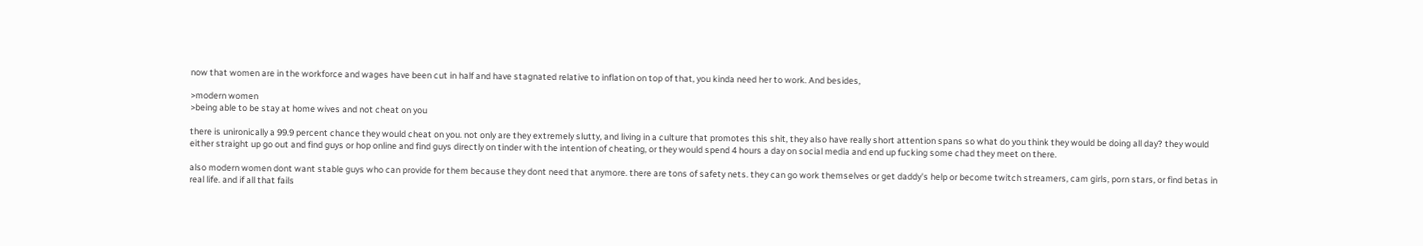now that women are in the workforce and wages have been cut in half and have stagnated relative to inflation on top of that, you kinda need her to work. And besides,

>modern women
>being able to be stay at home wives and not cheat on you

there is unironically a 99.9 percent chance they would cheat on you. not only are they extremely slutty, and living in a culture that promotes this shit, they also have really short attention spans so what do you think they would be doing all day? they would either straight up go out and find guys or hop online and find guys directly on tinder with the intention of cheating, or they would spend 4 hours a day on social media and end up fucking some chad they meet on there.

also modern women dont want stable guys who can provide for them because they dont need that anymore. there are tons of safety nets. they can go work themselves or get daddy's help or become twitch streamers, cam girls, porn stars, or find betas in real life. and if all that fails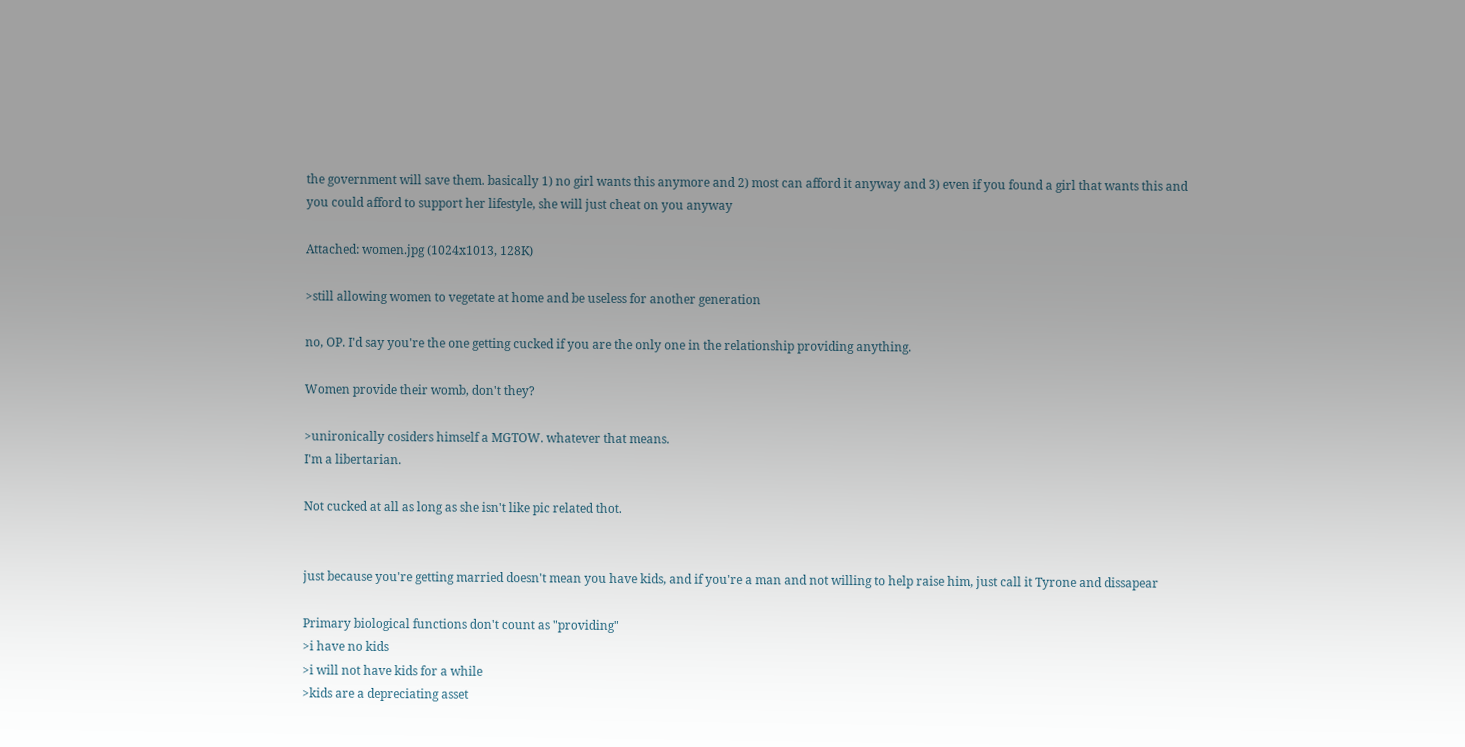the government will save them. basically 1) no girl wants this anymore and 2) most can afford it anyway and 3) even if you found a girl that wants this and you could afford to support her lifestyle, she will just cheat on you anyway

Attached: women.jpg (1024x1013, 128K)

>still allowing women to vegetate at home and be useless for another generation

no, OP. I'd say you're the one getting cucked if you are the only one in the relationship providing anything.

Women provide their womb, don't they?

>unironically cosiders himself a MGTOW. whatever that means.
I'm a libertarian.

Not cucked at all as long as she isn't like pic related thot.


just because you're getting married doesn't mean you have kids, and if you're a man and not willing to help raise him, just call it Tyrone and dissapear

Primary biological functions don't count as "providing"
>i have no kids
>i will not have kids for a while
>kids are a depreciating asset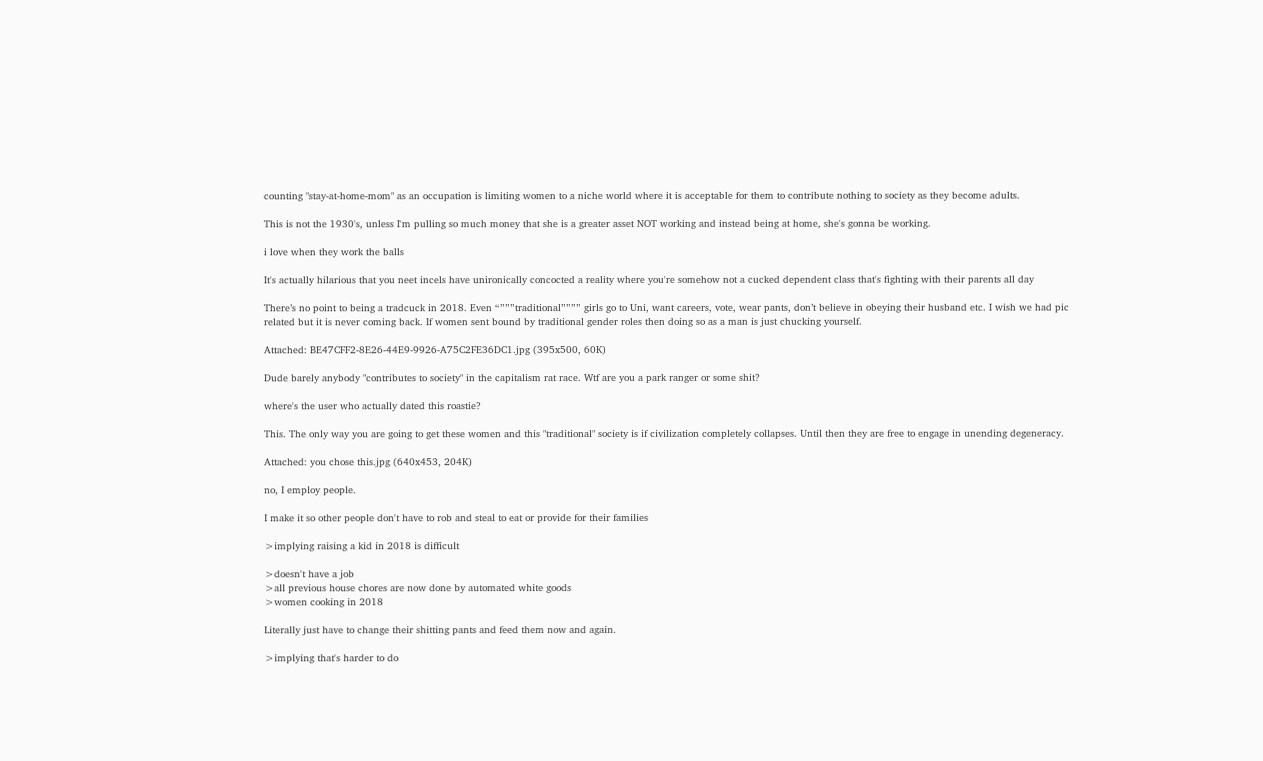counting "stay-at-home-mom" as an occupation is limiting women to a niche world where it is acceptable for them to contribute nothing to society as they become adults.

This is not the 1930's, unless I'm pulling so much money that she is a greater asset NOT working and instead being at home, she's gonna be working.

i love when they work the balls

It's actually hilarious that you neet incels have unironically concocted a reality where you're somehow not a cucked dependent class that's fighting with their parents all day

There’s no point to being a tradcuck in 2018. Even “”””traditional”””” girls go to Uni, want careers, vote, wear pants, don’t believe in obeying their husband etc. I wish we had pic related but it is never coming back. If women sent bound by traditional gender roles then doing so as a man is just chucking yourself.

Attached: BE47CFF2-8E26-44E9-9926-A75C2FE36DC1.jpg (395x500, 60K)

Dude barely anybody "contributes to society" in the capitalism rat race. Wtf are you a park ranger or some shit?

where's the user who actually dated this roastie?

This. The only way you are going to get these women and this "traditional" society is if civilization completely collapses. Until then they are free to engage in unending degeneracy.

Attached: you chose this.jpg (640x453, 204K)

no, I employ people.

I make it so other people don't have to rob and steal to eat or provide for their families

>implying raising a kid in 2018 is difficult

>doesn't have a job
>all previous house chores are now done by automated white goods
>women cooking in 2018

Literally just have to change their shitting pants and feed them now and again.

>implying that's harder to do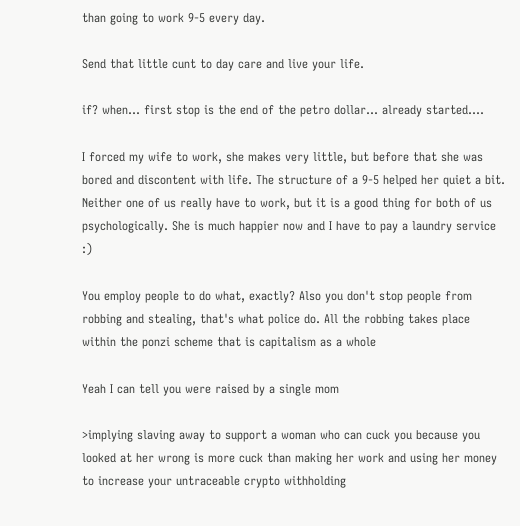than going to work 9-5 every day.

Send that little cunt to day care and live your life.

if? when... first stop is the end of the petro dollar... already started....

I forced my wife to work, she makes very little, but before that she was bored and discontent with life. The structure of a 9-5 helped her quiet a bit. Neither one of us really have to work, but it is a good thing for both of us psychologically. She is much happier now and I have to pay a laundry service :)

You employ people to do what, exactly? Also you don't stop people from robbing and stealing, that's what police do. All the robbing takes place within the ponzi scheme that is capitalism as a whole

Yeah I can tell you were raised by a single mom

>implying slaving away to support a woman who can cuck you because you looked at her wrong is more cuck than making her work and using her money to increase your untraceable crypto withholding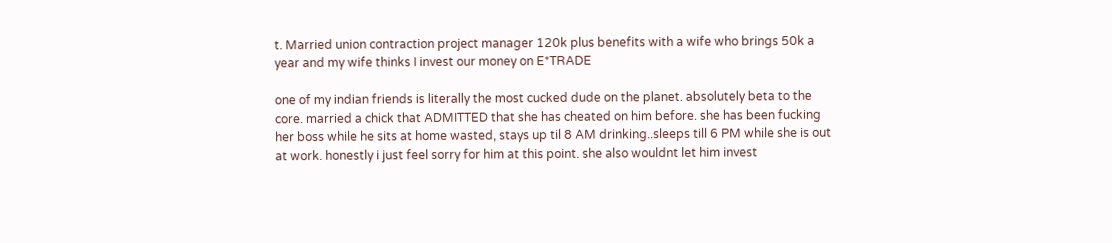t. Married union contraction project manager 120k plus benefits with a wife who brings 50k a year and my wife thinks I invest our money on E*TRADE

one of my indian friends is literally the most cucked dude on the planet. absolutely beta to the core. married a chick that ADMITTED that she has cheated on him before. she has been fucking her boss while he sits at home wasted, stays up til 8 AM drinking..sleeps till 6 PM while she is out at work. honestly i just feel sorry for him at this point. she also wouldnt let him invest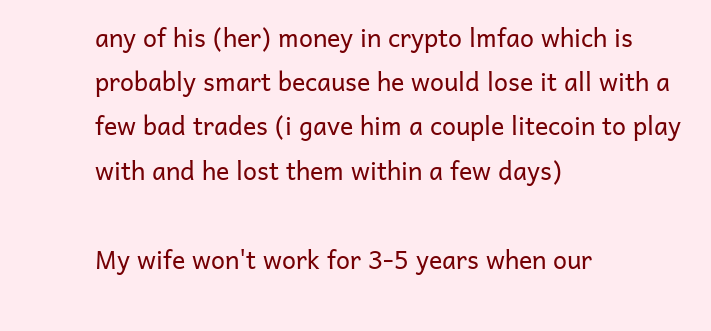any of his (her) money in crypto lmfao which is probably smart because he would lose it all with a few bad trades (i gave him a couple litecoin to play with and he lost them within a few days)

My wife won't work for 3-5 years when our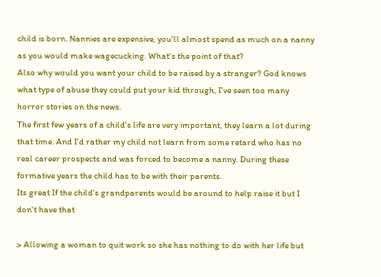child is born. Nannies are expensive, you'll almost spend as much on a nanny as you would make wagecucking. What's the point of that?
Also why would you want your child to be raised by a stranger? God knows what type of abuse they could put your kid through, I've seen too many horror stories on the news.
The first few years of a child's life are very important, they learn a lot during that time. And I'd rather my child not learn from some retard who has no real career prospects and was forced to become a nanny. During these formative years the child has to be with their parents.
Its great If the child's grandparents would be around to help raise it but I don't have that

> Allowing a woman to quit work so she has nothing to do with her life but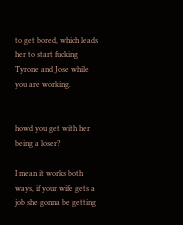to get bored, which leads her to start fucking Tyrone and Jose while you are working.


howd you get with her being a loser?

I mean it works both ways, if your wife gets a job she gonna be getting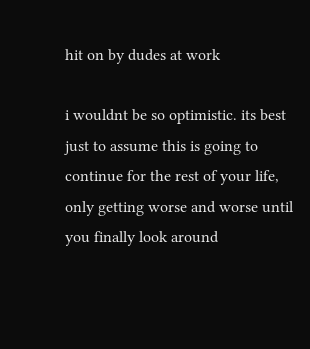hit on by dudes at work

i wouldnt be so optimistic. its best just to assume this is going to continue for the rest of your life, only getting worse and worse until you finally look around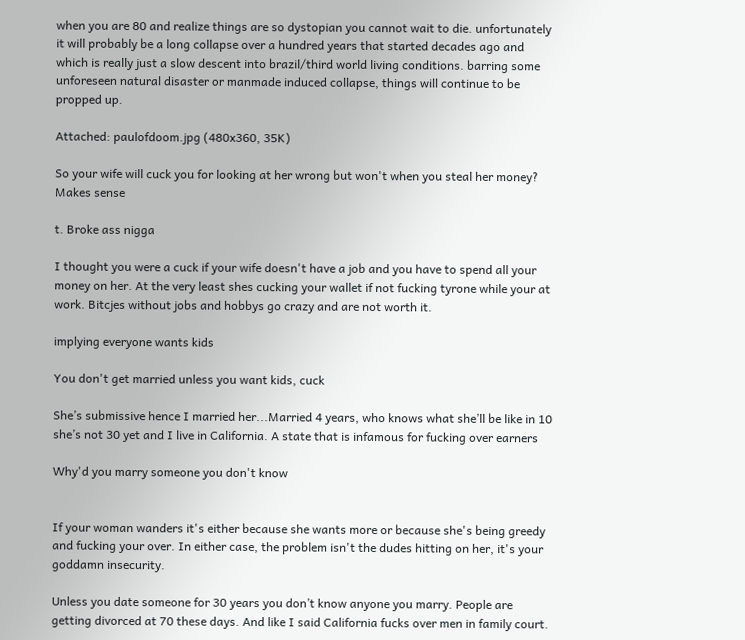when you are 80 and realize things are so dystopian you cannot wait to die. unfortunately it will probably be a long collapse over a hundred years that started decades ago and which is really just a slow descent into brazil/third world living conditions. barring some unforeseen natural disaster or manmade induced collapse, things will continue to be propped up.

Attached: paulofdoom.jpg (480x360, 35K)

So your wife will cuck you for looking at her wrong but won't when you steal her money? Makes sense

t. Broke ass nigga

I thought you were a cuck if your wife doesn't have a job and you have to spend all your money on her. At the very least shes cucking your wallet if not fucking tyrone while your at work. Bitcjes without jobs and hobbys go crazy and are not worth it.

implying everyone wants kids

You don't get married unless you want kids, cuck

She’s submissive hence I married her...Married 4 years, who knows what she’ll be like in 10 she’s not 30 yet and I live in California. A state that is infamous for fucking over earners

Why'd you marry someone you don't know


If your woman wanders it's either because she wants more or because she's being greedy and fucking your over. In either case, the problem isn't the dudes hitting on her, it's your goddamn insecurity.

Unless you date someone for 30 years you don’t know anyone you marry. People are getting divorced at 70 these days. And like I said California fucks over men in family court.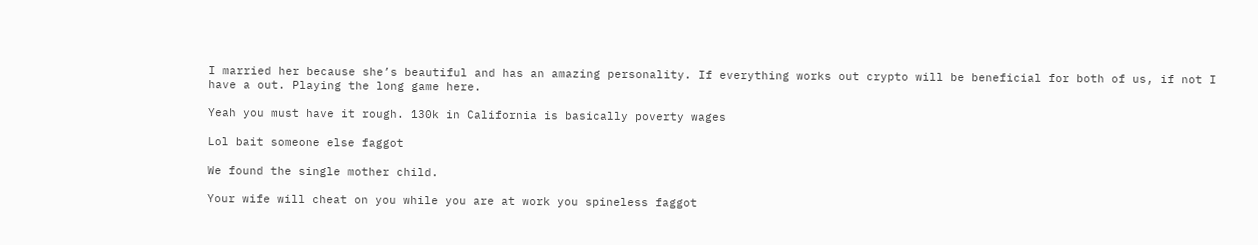I married her because she’s beautiful and has an amazing personality. If everything works out crypto will be beneficial for both of us, if not I have a out. Playing the long game here.

Yeah you must have it rough. 130k in California is basically poverty wages

Lol bait someone else faggot

We found the single mother child.

Your wife will cheat on you while you are at work you spineless faggot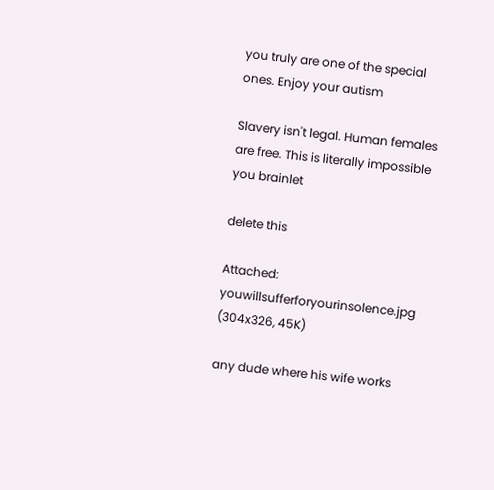you truly are one of the special ones. Enjoy your autism

Slavery isn't legal. Human females are free. This is literally impossible you brainlet

delete this

Attached: youwillsufferforyourinsolence.jpg (304x326, 45K)

any dude where his wife works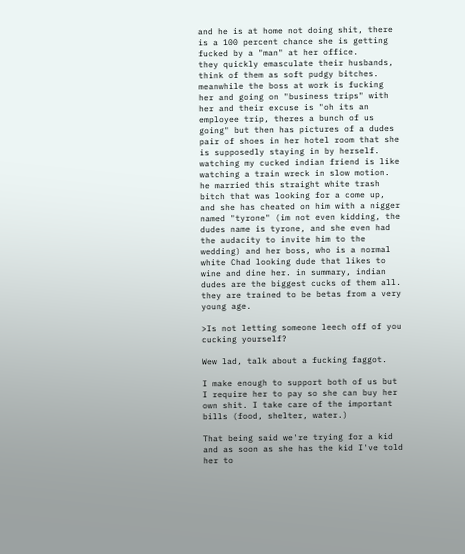and he is at home not doing shit, there is a 100 percent chance she is getting fucked by a "man" at her office.
they quickly emasculate their husbands, think of them as soft pudgy bitches. meanwhile the boss at work is fucking her and going on "business trips" with her and their excuse is "oh its an employee trip, theres a bunch of us going" but then has pictures of a dudes pair of shoes in her hotel room that she is supposedly staying in by herself.
watching my cucked indian friend is like watching a train wreck in slow motion. he married this straight white trash bitch that was looking for a come up, and she has cheated on him with a nigger named "tyrone" (im not even kidding, the dudes name is tyrone, and she even had the audacity to invite him to the wedding) and her boss, who is a normal white Chad looking dude that likes to wine and dine her. in summary, indian dudes are the biggest cucks of them all. they are trained to be betas from a very young age.

>Is not letting someone leech off of you cucking yourself?

Wew lad, talk about a fucking faggot.

I make enough to support both of us but I require her to pay so she can buy her own shit. I take care of the important bills (food, shelter, water.)

That being said we're trying for a kid and as soon as she has the kid I've told her to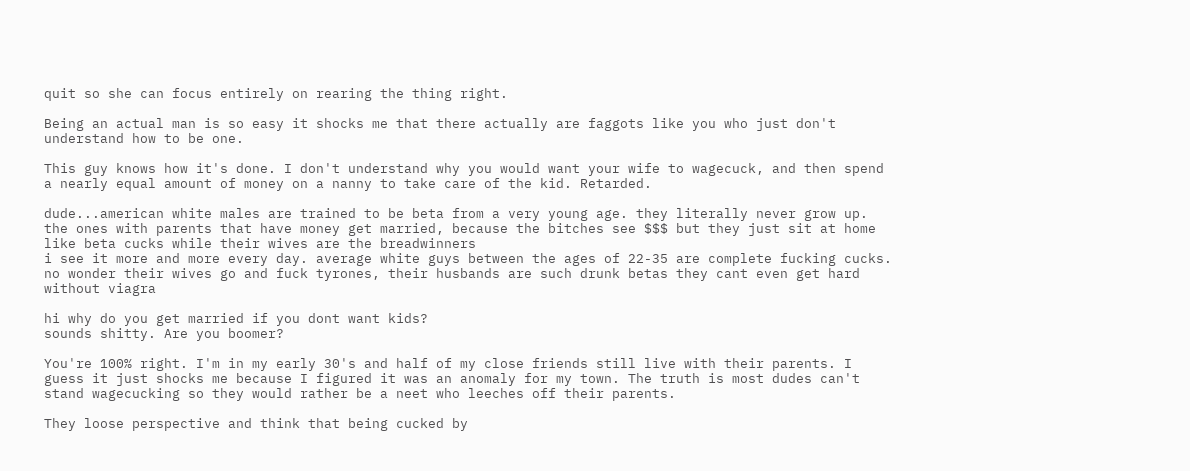quit so she can focus entirely on rearing the thing right.

Being an actual man is so easy it shocks me that there actually are faggots like you who just don't understand how to be one.

This guy knows how it's done. I don't understand why you would want your wife to wagecuck, and then spend a nearly equal amount of money on a nanny to take care of the kid. Retarded.

dude...american white males are trained to be beta from a very young age. they literally never grow up. the ones with parents that have money get married, because the bitches see $$$ but they just sit at home like beta cucks while their wives are the breadwinners
i see it more and more every day. average white guys between the ages of 22-35 are complete fucking cucks. no wonder their wives go and fuck tyrones, their husbands are such drunk betas they cant even get hard without viagra

hi why do you get married if you dont want kids?
sounds shitty. Are you boomer?

You're 100% right. I'm in my early 30's and half of my close friends still live with their parents. I guess it just shocks me because I figured it was an anomaly for my town. The truth is most dudes can't stand wagecucking so they would rather be a neet who leeches off their parents.

They loose perspective and think that being cucked by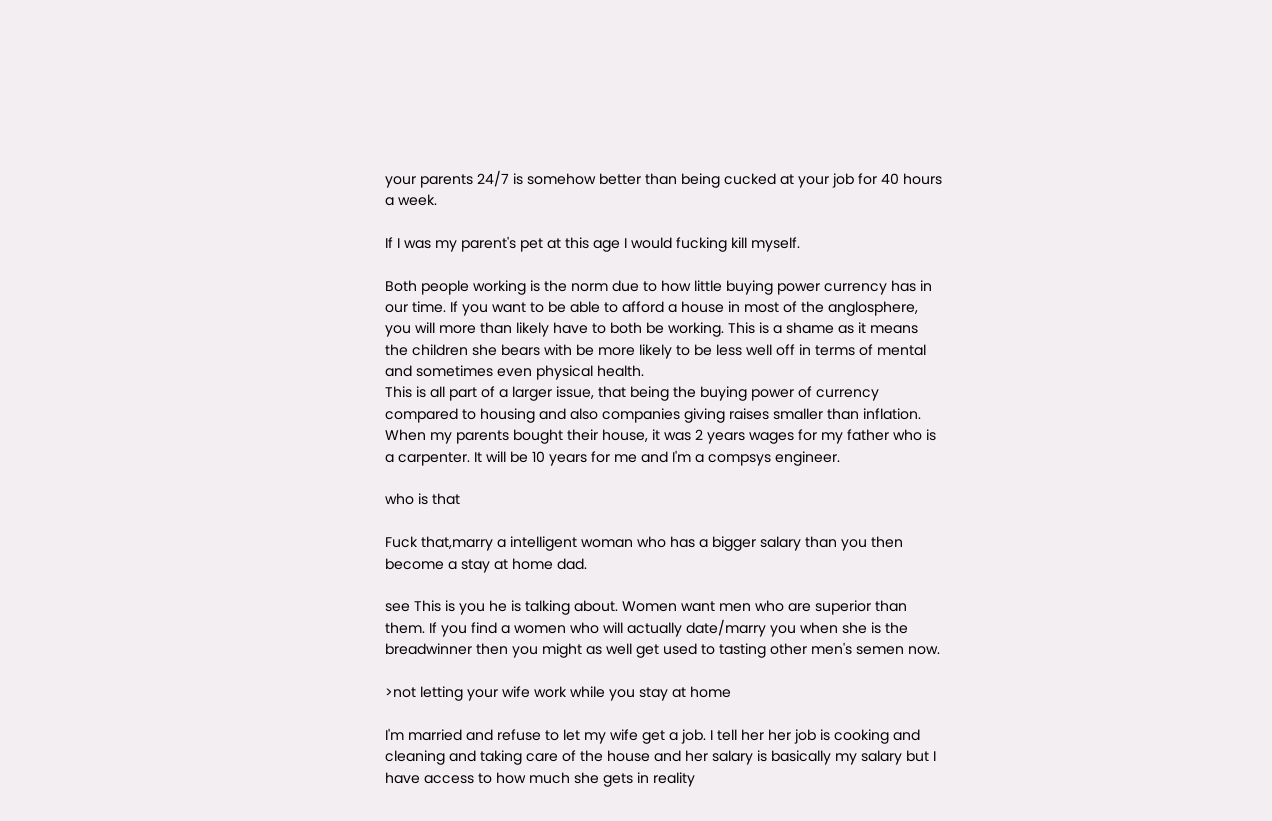your parents 24/7 is somehow better than being cucked at your job for 40 hours a week.

If I was my parent's pet at this age I would fucking kill myself.

Both people working is the norm due to how little buying power currency has in our time. If you want to be able to afford a house in most of the anglosphere, you will more than likely have to both be working. This is a shame as it means the children she bears with be more likely to be less well off in terms of mental and sometimes even physical health.
This is all part of a larger issue, that being the buying power of currency compared to housing and also companies giving raises smaller than inflation. When my parents bought their house, it was 2 years wages for my father who is a carpenter. It will be 10 years for me and I'm a compsys engineer.

who is that

Fuck that,marry a intelligent woman who has a bigger salary than you then become a stay at home dad.

see This is you he is talking about. Women want men who are superior than them. If you find a women who will actually date/marry you when she is the breadwinner then you might as well get used to tasting other men's semen now.

>not letting your wife work while you stay at home

I'm married and refuse to let my wife get a job. I tell her her job is cooking and cleaning and taking care of the house and her salary is basically my salary but I have access to how much she gets in reality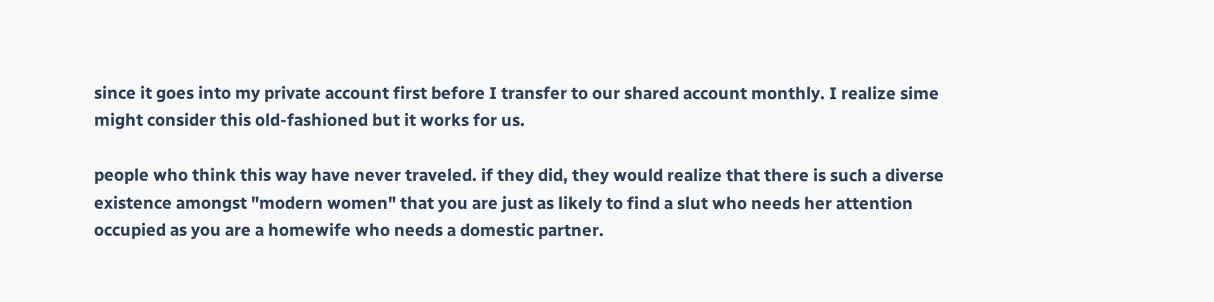since it goes into my private account first before I transfer to our shared account monthly. I realize sime might consider this old-fashioned but it works for us.

people who think this way have never traveled. if they did, they would realize that there is such a diverse existence amongst "modern women" that you are just as likely to find a slut who needs her attention occupied as you are a homewife who needs a domestic partner.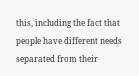this, including the fact that people have different needs separated from their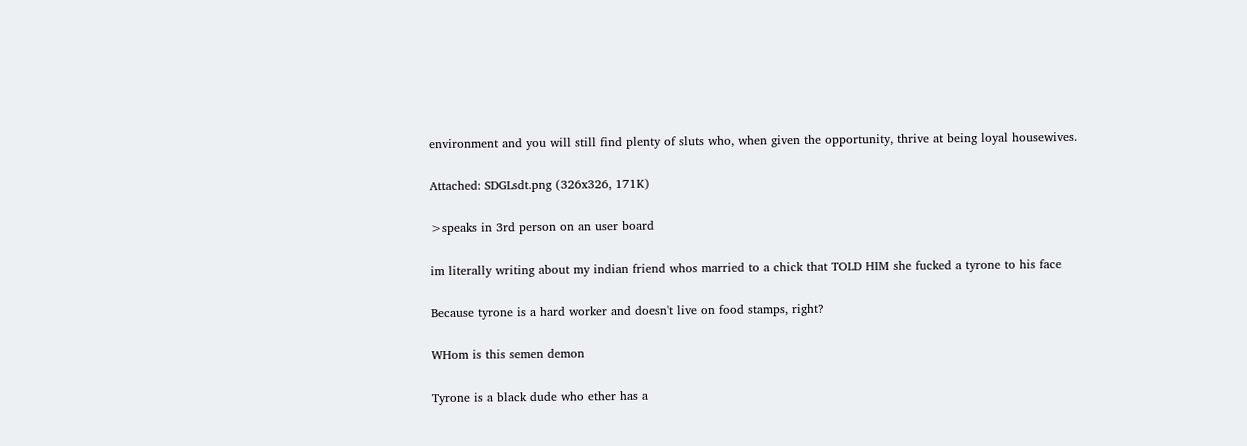environment and you will still find plenty of sluts who, when given the opportunity, thrive at being loyal housewives.

Attached: SDGLsdt.png (326x326, 171K)

>speaks in 3rd person on an user board

im literally writing about my indian friend whos married to a chick that TOLD HIM she fucked a tyrone to his face

Because tyrone is a hard worker and doesn't live on food stamps, right?

WHom is this semen demon

Tyrone is a black dude who ether has a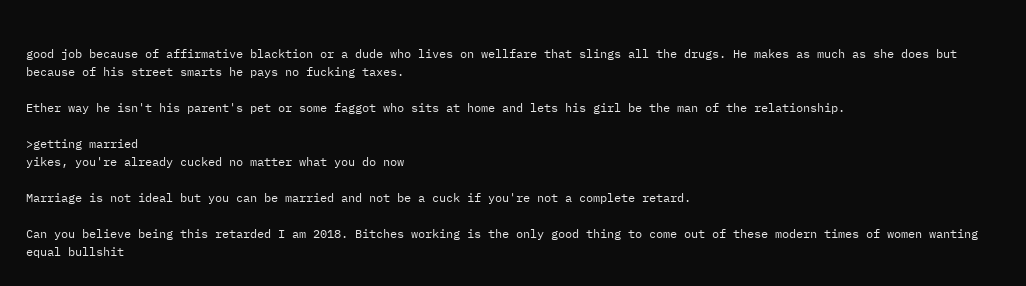good job because of affirmative blacktion or a dude who lives on wellfare that slings all the drugs. He makes as much as she does but because of his street smarts he pays no fucking taxes.

Ether way he isn't his parent's pet or some faggot who sits at home and lets his girl be the man of the relationship.

>getting married
yikes, you're already cucked no matter what you do now

Marriage is not ideal but you can be married and not be a cuck if you're not a complete retard.

Can you believe being this retarded I am 2018. Bitches working is the only good thing to come out of these modern times of women wanting equal bullshit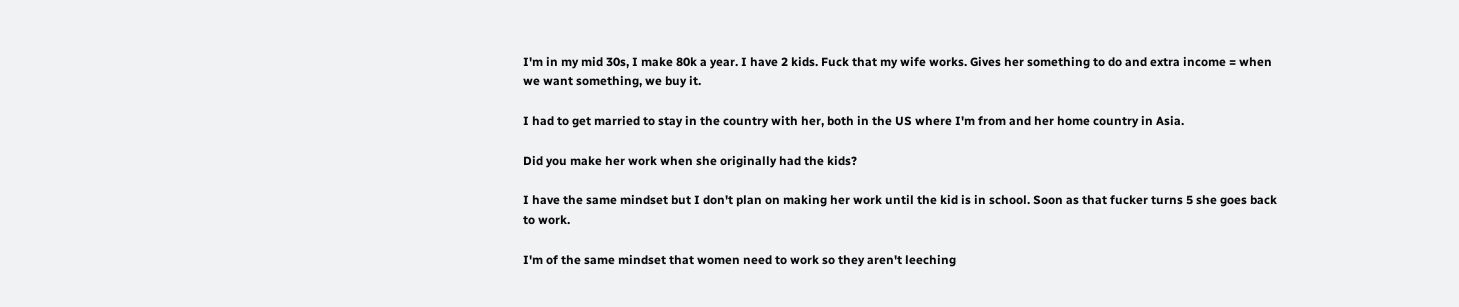I'm in my mid 30s, I make 80k a year. I have 2 kids. Fuck that my wife works. Gives her something to do and extra income = when we want something, we buy it.

I had to get married to stay in the country with her, both in the US where I'm from and her home country in Asia.

Did you make her work when she originally had the kids?

I have the same mindset but I don't plan on making her work until the kid is in school. Soon as that fucker turns 5 she goes back to work.

I'm of the same mindset that women need to work so they aren't leeching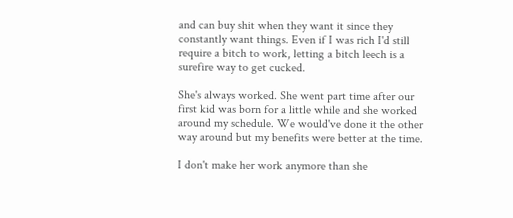and can buy shit when they want it since they constantly want things. Even if I was rich I'd still require a bitch to work, letting a bitch leech is a surefire way to get cucked.

She's always worked. She went part time after our first kid was born for a little while and she worked around my schedule. We would've done it the other way around but my benefits were better at the time.

I don't make her work anymore than she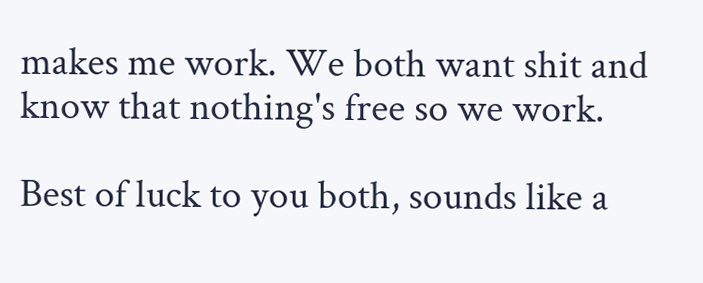makes me work. We both want shit and know that nothing's free so we work.

Best of luck to you both, sounds like a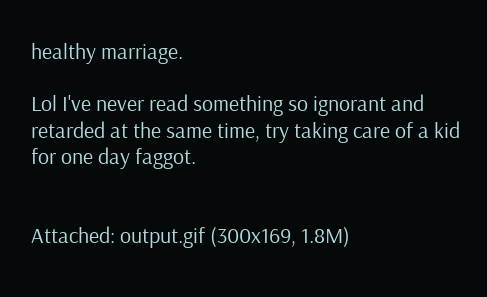healthy marriage.

Lol I've never read something so ignorant and retarded at the same time, try taking care of a kid for one day faggot.


Attached: output.gif (300x169, 1.8M)